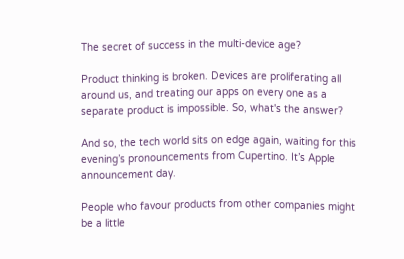The secret of success in the multi-device age?

Product thinking is broken. Devices are proliferating all around us, and treating our apps on every one as a separate product is impossible. So, what's the answer?

And so, the tech world sits on edge again, waiting for this evening’s pronouncements from Cupertino. It’s Apple announcement day.

People who favour products from other companies might be a little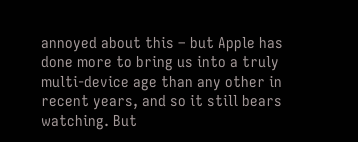annoyed about this – but Apple has done more to bring us into a truly multi-device age than any other in recent years, and so it still bears watching. But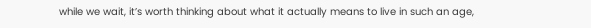while we wait, it’s worth thinking about what it actually means to live in such an age,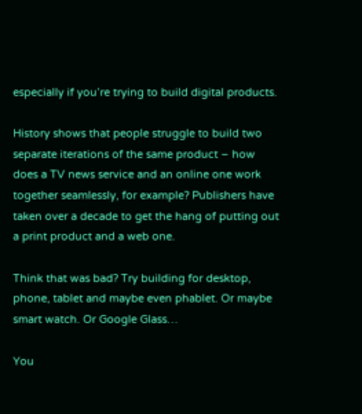especially if you’re trying to build digital products.

History shows that people struggle to build two separate iterations of the same product – how does a TV news service and an online one work together seamlessly, for example? Publishers have taken over a decade to get the hang of putting out a print product and a web one.

Think that was bad? Try building for desktop, phone, tablet and maybe even phablet. Or maybe smart watch. Or Google Glass…

You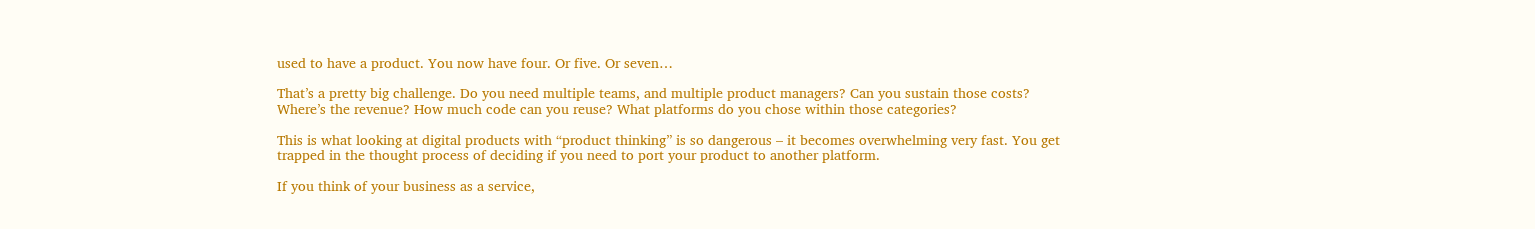used to have a product. You now have four. Or five. Or seven…

That’s a pretty big challenge. Do you need multiple teams, and multiple product managers? Can you sustain those costs? Where’s the revenue? How much code can you reuse? What platforms do you chose within those categories?

This is what looking at digital products with “product thinking” is so dangerous – it becomes overwhelming very fast. You get trapped in the thought process of deciding if you need to port your product to another platform.

If you think of your business as a service,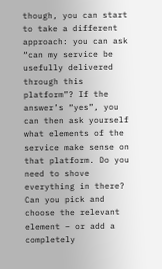though, you can start to take a different approach: you can ask “can my service be usefully delivered through this platform”? If the answer’s “yes”, you can then ask yourself what elements of the service make sense on that platform. Do you need to shove everything in there? Can you pick and choose the relevant element – or add a completely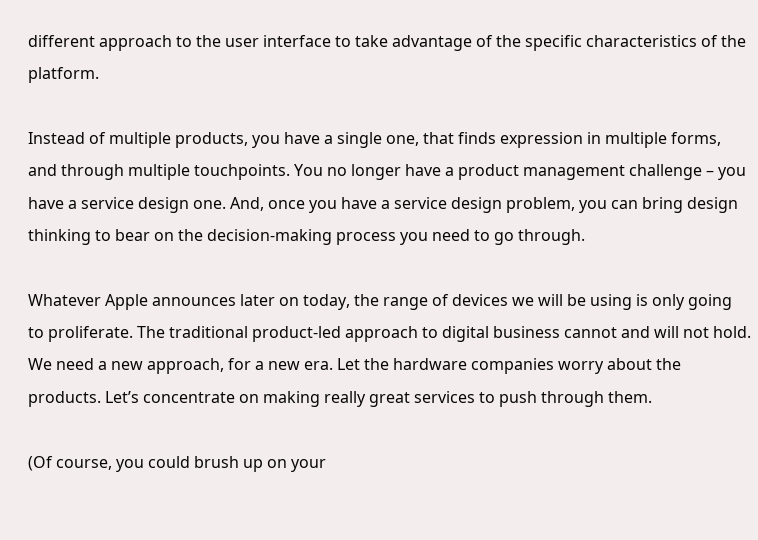different approach to the user interface to take advantage of the specific characteristics of the platform.

Instead of multiple products, you have a single one, that finds expression in multiple forms, and through multiple touchpoints. You no longer have a product management challenge – you have a service design one. And, once you have a service design problem, you can bring design thinking to bear on the decision-making process you need to go through.

Whatever Apple announces later on today, the range of devices we will be using is only going to proliferate. The traditional product-led approach to digital business cannot and will not hold. We need a new approach, for a new era. Let the hardware companies worry about the products. Let’s concentrate on making really great services to push through them.

(Of course, you could brush up on your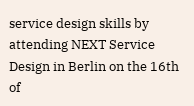service design skills by attending NEXT Service Design in Berlin on the 16th of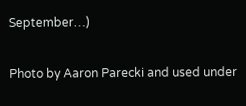September…)

Photo by Aaron Parecki and used under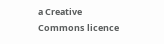a Creative Commons licence